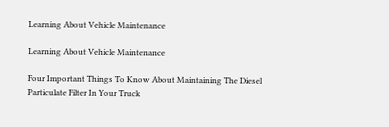Learning About Vehicle Maintenance

Learning About Vehicle Maintenance

Four Important Things To Know About Maintaining The Diesel Particulate Filter In Your Truck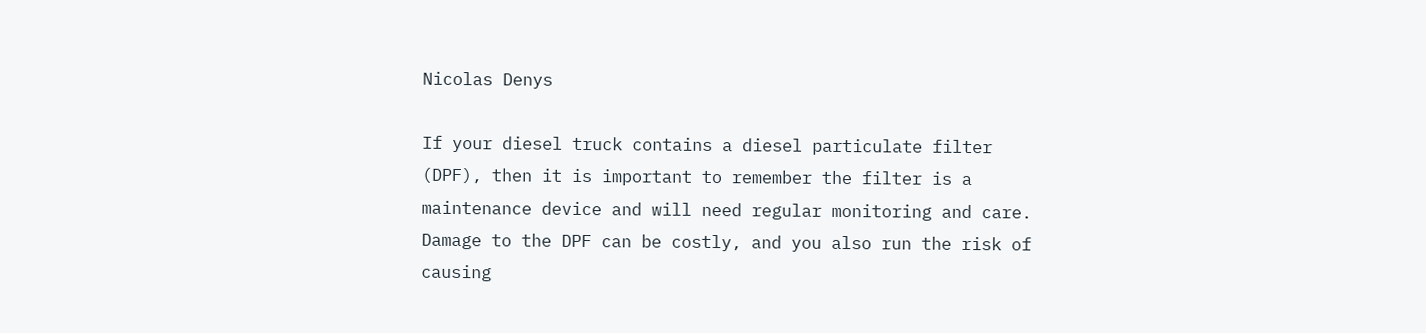Nicolas Denys

If your diesel truck contains a diesel particulate filter (DPF), then it is important to remember the filter is a maintenance device and will need regular monitoring and care. Damage to the DPF can be costly, and you also run the risk of causing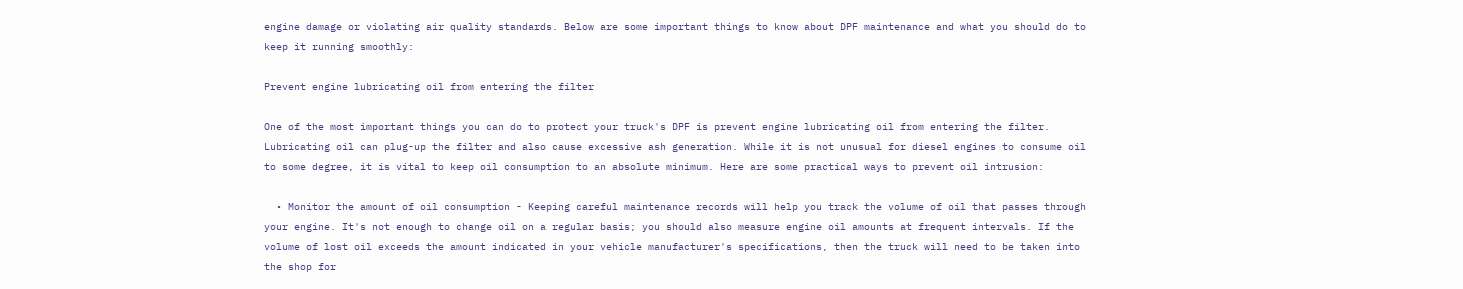engine damage or violating air quality standards. Below are some important things to know about DPF maintenance and what you should do to keep it running smoothly:

Prevent engine lubricating oil from entering the filter

One of the most important things you can do to protect your truck's DPF is prevent engine lubricating oil from entering the filter. Lubricating oil can plug-up the filter and also cause excessive ash generation. While it is not unusual for diesel engines to consume oil to some degree, it is vital to keep oil consumption to an absolute minimum. Here are some practical ways to prevent oil intrusion:

  • Monitor the amount of oil consumption - Keeping careful maintenance records will help you track the volume of oil that passes through your engine. It's not enough to change oil on a regular basis; you should also measure engine oil amounts at frequent intervals. If the volume of lost oil exceeds the amount indicated in your vehicle manufacturer's specifications, then the truck will need to be taken into the shop for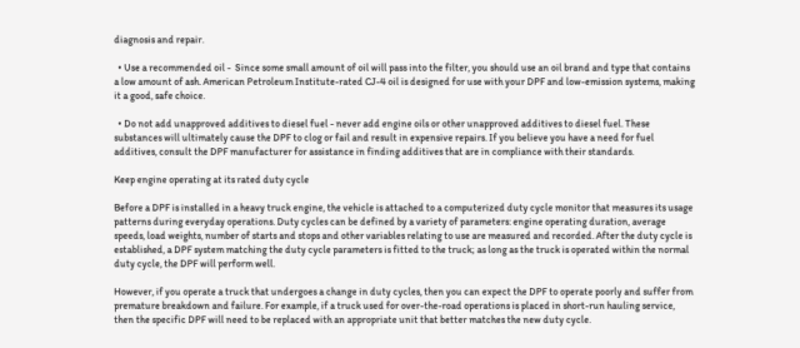diagnosis and repair.

  • Use a recommended oil -  Since some small amount of oil will pass into the filter, you should use an oil brand and type that contains a low amount of ash. American Petroleum Institute-rated CJ-4 oil is designed for use with your DPF and low-emission systems, making it a good, safe choice.

  • Do not add unapproved additives to diesel fuel - never add engine oils or other unapproved additives to diesel fuel. These substances will ultimately cause the DPF to clog or fail and result in expensive repairs. If you believe you have a need for fuel additives, consult the DPF manufacturer for assistance in finding additives that are in compliance with their standards.

Keep engine operating at its rated duty cycle

Before a DPF is installed in a heavy truck engine, the vehicle is attached to a computerized duty cycle monitor that measures its usage patterns during everyday operations. Duty cycles can be defined by a variety of parameters: engine operating duration, average speeds, load weights, number of starts and stops and other variables relating to use are measured and recorded. After the duty cycle is established, a DPF system matching the duty cycle parameters is fitted to the truck; as long as the truck is operated within the normal duty cycle, the DPF will perform well.

However, if you operate a truck that undergoes a change in duty cycles, then you can expect the DPF to operate poorly and suffer from premature breakdown and failure. For example, if a truck used for over-the-road operations is placed in short-run hauling service, then the specific DPF will need to be replaced with an appropriate unit that better matches the new duty cycle.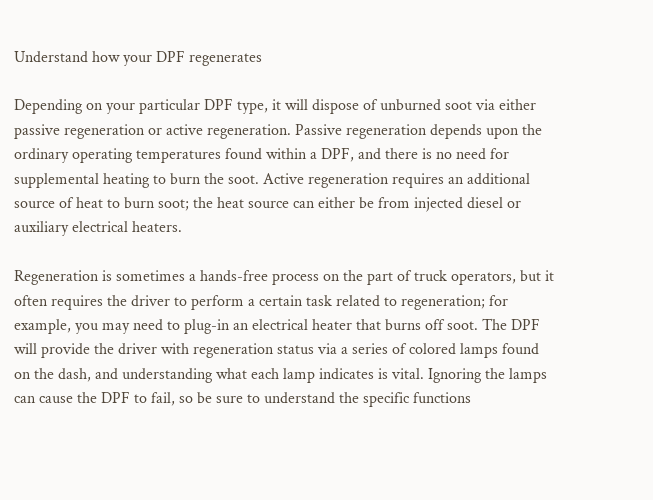Understand how your DPF regenerates

Depending on your particular DPF type, it will dispose of unburned soot via either passive regeneration or active regeneration. Passive regeneration depends upon the ordinary operating temperatures found within a DPF, and there is no need for supplemental heating to burn the soot. Active regeneration requires an additional source of heat to burn soot; the heat source can either be from injected diesel or auxiliary electrical heaters.

Regeneration is sometimes a hands-free process on the part of truck operators, but it often requires the driver to perform a certain task related to regeneration; for example, you may need to plug-in an electrical heater that burns off soot. The DPF will provide the driver with regeneration status via a series of colored lamps found on the dash, and understanding what each lamp indicates is vital. Ignoring the lamps can cause the DPF to fail, so be sure to understand the specific functions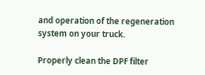and operation of the regeneration system on your truck.

Properly clean the DPF filter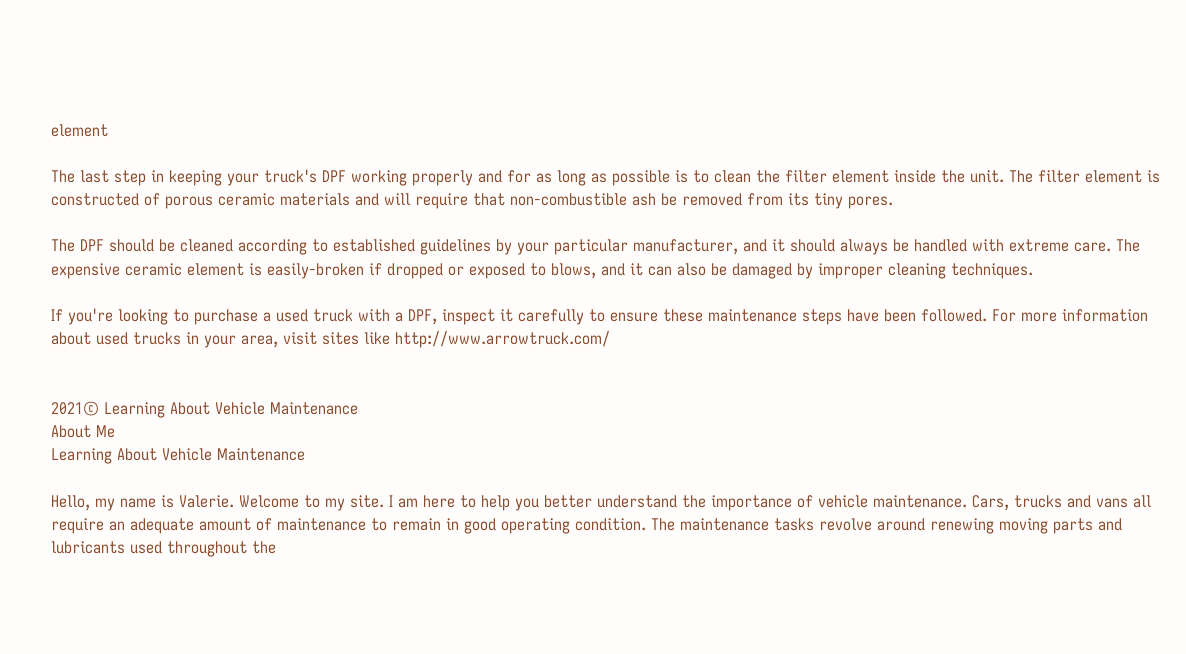element

The last step in keeping your truck's DPF working properly and for as long as possible is to clean the filter element inside the unit. The filter element is constructed of porous ceramic materials and will require that non-combustible ash be removed from its tiny pores.

The DPF should be cleaned according to established guidelines by your particular manufacturer, and it should always be handled with extreme care. The expensive ceramic element is easily-broken if dropped or exposed to blows, and it can also be damaged by improper cleaning techniques.

If you're looking to purchase a used truck with a DPF, inspect it carefully to ensure these maintenance steps have been followed. For more information about used trucks in your area, visit sites like http://www.arrowtruck.com/


2021© Learning About Vehicle Maintenance
About Me
Learning About Vehicle Maintenance

Hello, my name is Valerie. Welcome to my site. I am here to help you better understand the importance of vehicle maintenance. Cars, trucks and vans all require an adequate amount of maintenance to remain in good operating condition. The maintenance tasks revolve around renewing moving parts and lubricants used throughout the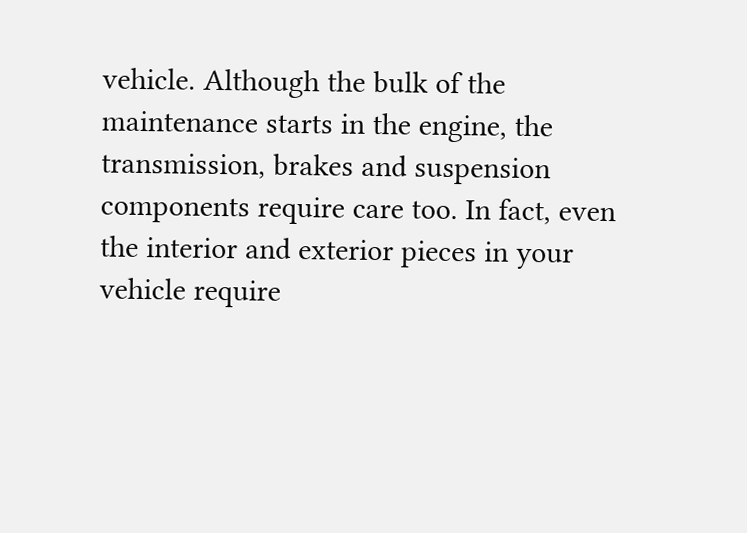vehicle. Although the bulk of the maintenance starts in the engine, the transmission, brakes and suspension components require care too. In fact, even the interior and exterior pieces in your vehicle require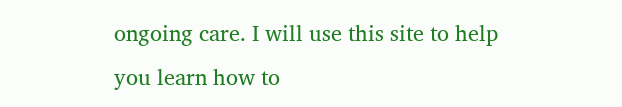ongoing care. I will use this site to help you learn how to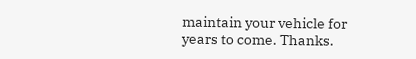maintain your vehicle for years to come. Thanks.